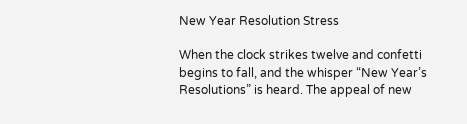New Year Resolution Stress

When the clock strikes twelve and confetti begins to fall, and the whisper “New Year’s Resolutions” is heard. The appeal of new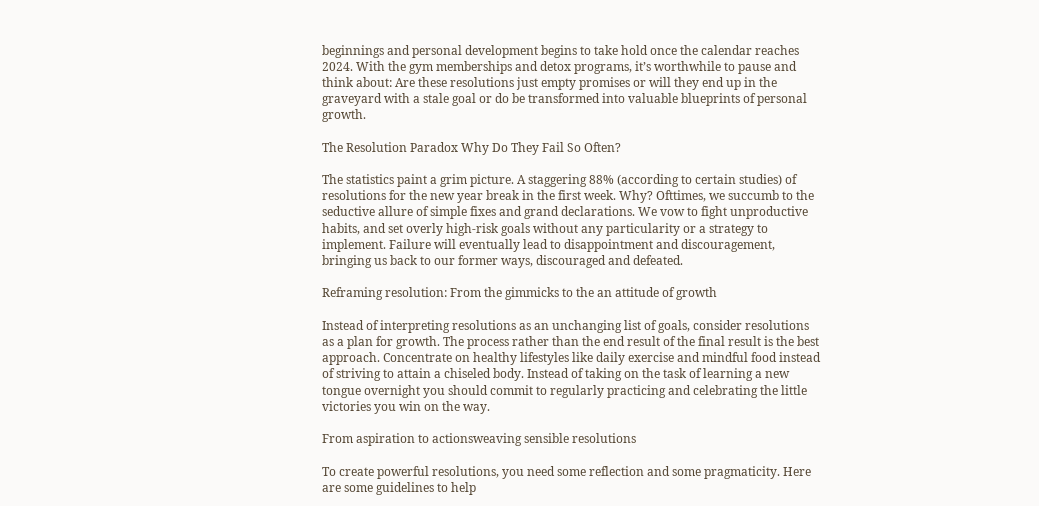beginnings and personal development begins to take hold once the calendar reaches 2024. With the gym memberships and detox programs, it’s worthwhile to pause and think about: Are these resolutions just empty promises or will they end up in the graveyard with a stale goal or do be transformed into valuable blueprints of personal growth.

The Resolution Paradox Why Do They Fail So Often?

The statistics paint a grim picture. A staggering 88% (according to certain studies) of resolutions for the new year break in the first week. Why? Ofttimes, we succumb to the seductive allure of simple fixes and grand declarations. We vow to fight unproductive habits, and set overly high-risk goals without any particularity or a strategy to implement. Failure will eventually lead to disappointment and discouragement, bringing us back to our former ways, discouraged and defeated.

Reframing resolution: From the gimmicks to the an attitude of growth

Instead of interpreting resolutions as an unchanging list of goals, consider resolutions as a plan for growth. The process rather than the end result of the final result is the best approach. Concentrate on healthy lifestyles like daily exercise and mindful food instead of striving to attain a chiseled body. Instead of taking on the task of learning a new tongue overnight you should commit to regularly practicing and celebrating the little victories you win on the way.

From aspiration to actionsweaving sensible resolutions

To create powerful resolutions, you need some reflection and some pragmaticity. Here are some guidelines to help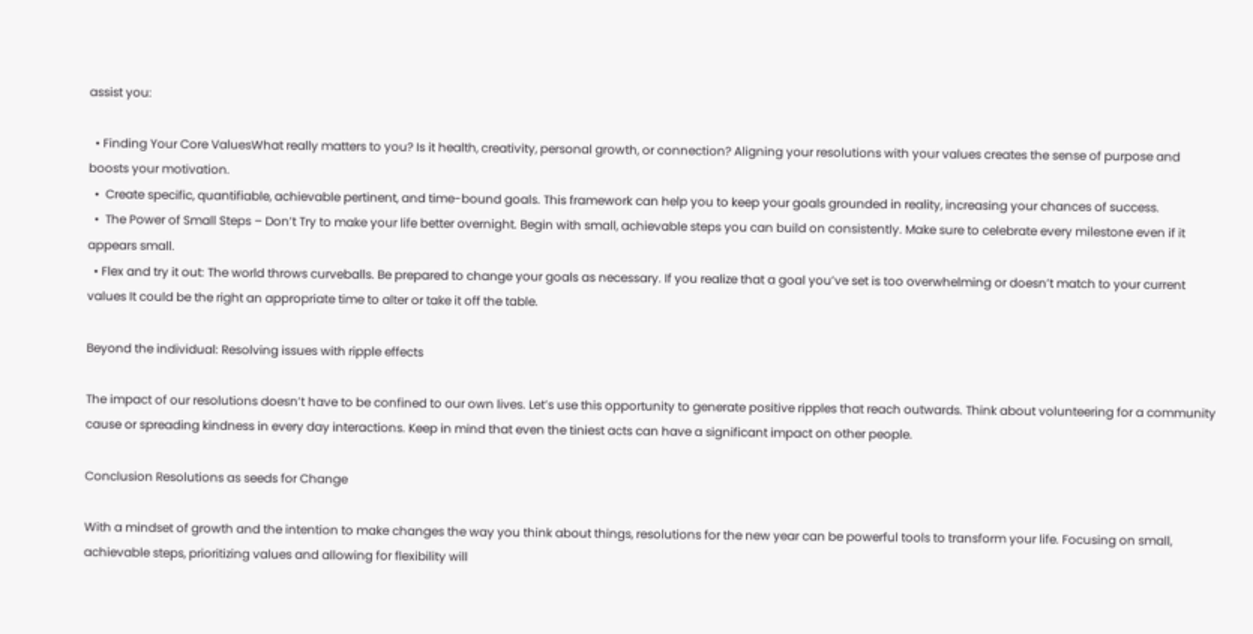assist you:

  • Finding Your Core ValuesWhat really matters to you? Is it health, creativity, personal growth, or connection? Aligning your resolutions with your values creates the sense of purpose and boosts your motivation.
  •  Create specific, quantifiable, achievable pertinent, and time-bound goals. This framework can help you to keep your goals grounded in reality, increasing your chances of success.
  •  The Power of Small Steps – Don’t Try to make your life better overnight. Begin with small, achievable steps you can build on consistently. Make sure to celebrate every milestone even if it appears small.
  • Flex and try it out: The world throws curveballs. Be prepared to change your goals as necessary. If you realize that a goal you’ve set is too overwhelming or doesn’t match to your current values It could be the right an appropriate time to alter or take it off the table.

Beyond the individual: Resolving issues with ripple effects

The impact of our resolutions doesn’t have to be confined to our own lives. Let’s use this opportunity to generate positive ripples that reach outwards. Think about volunteering for a community cause or spreading kindness in every day interactions. Keep in mind that even the tiniest acts can have a significant impact on other people.

Conclusion Resolutions as seeds for Change

With a mindset of growth and the intention to make changes the way you think about things, resolutions for the new year can be powerful tools to transform your life. Focusing on small, achievable steps, prioritizing values and allowing for flexibility will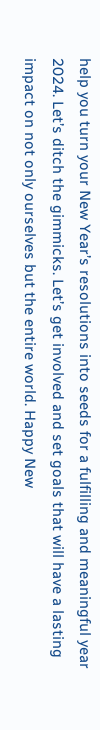help you turn your New Year’s resolutions into seeds for a fulfilling and meaningful year 2024. Let’s ditch the gimmicks. Let’s get involved and set goals that will have a lasting impact on not only ourselves but the entire world. Happy New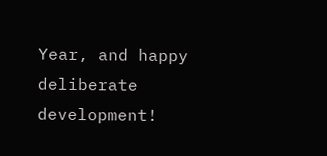Year, and happy deliberate development!